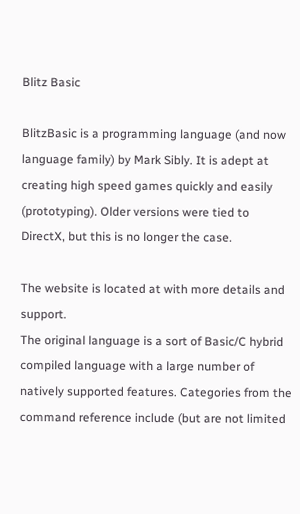Blitz Basic

BlitzBasic is a programming language (and now language family) by Mark Sibly. It is adept at creating high speed games quickly and easily (prototyping). Older versions were tied to DirectX, but this is no longer the case.

The website is located at with more details and support.
The original language is a sort of Basic/C hybrid compiled language with a large number of natively supported features. Categories from the command reference include (but are not limited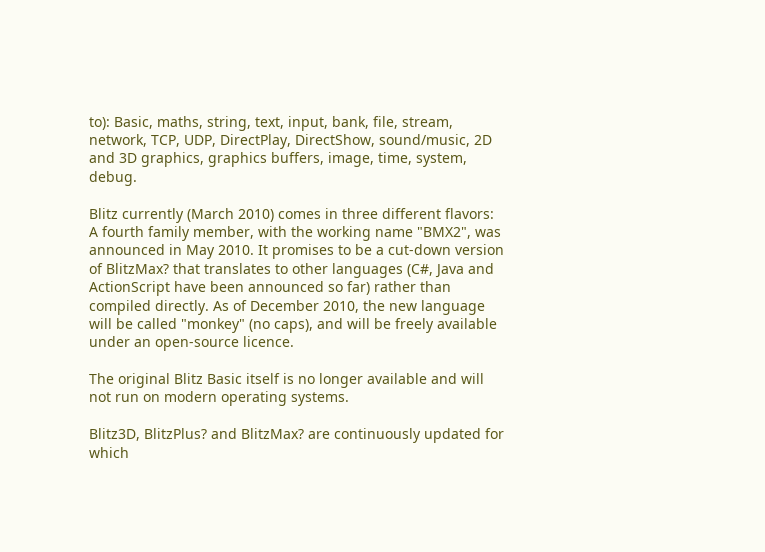to): Basic, maths, string, text, input, bank, file, stream, network, TCP, UDP, DirectPlay, DirectShow, sound/music, 2D and 3D graphics, graphics buffers, image, time, system, debug.

Blitz currently (March 2010) comes in three different flavors: A fourth family member, with the working name "BMX2", was announced in May 2010. It promises to be a cut-down version of BlitzMax? that translates to other languages (C#, Java and ActionScript have been announced so far) rather than compiled directly. As of December 2010, the new language will be called "monkey" (no caps), and will be freely available under an open-source licence.

The original Blitz Basic itself is no longer available and will not run on modern operating systems.

Blitz3D, BlitzPlus? and BlitzMax? are continuously updated for which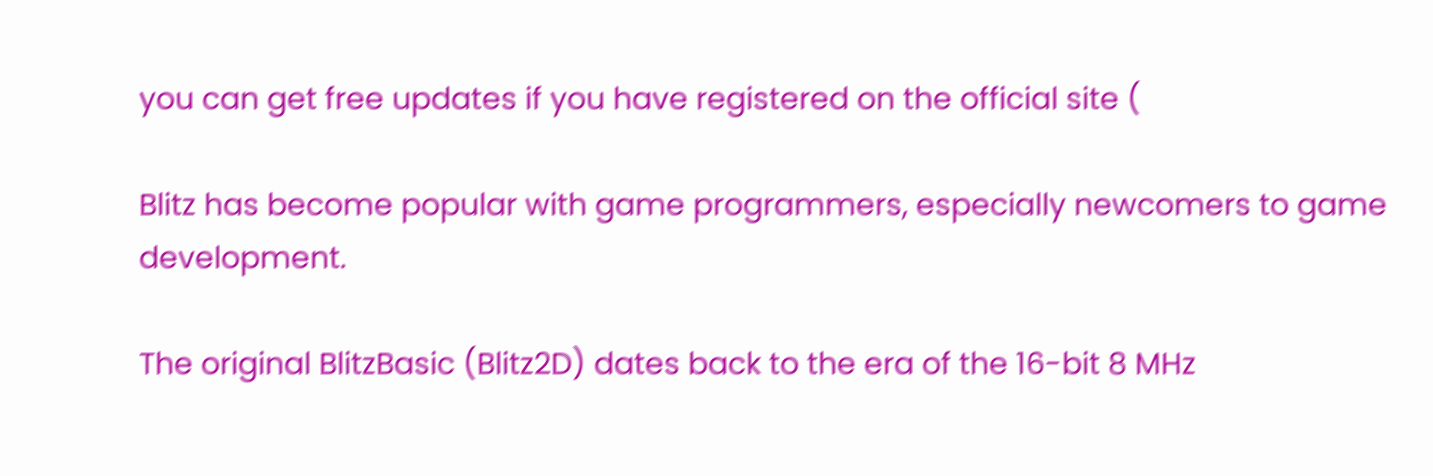you can get free updates if you have registered on the official site (

Blitz has become popular with game programmers, especially newcomers to game development.

The original BlitzBasic (Blitz2D) dates back to the era of the 16-bit 8 MHz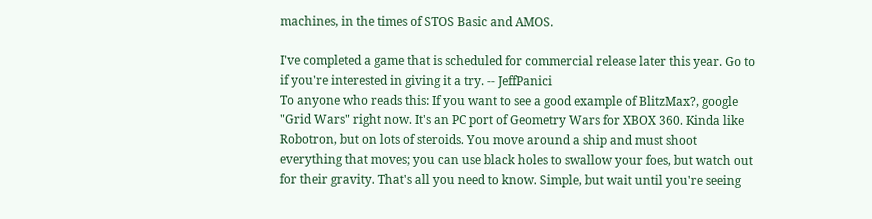machines, in the times of STOS Basic and AMOS.

I've completed a game that is scheduled for commercial release later this year. Go to if you're interested in giving it a try. -- JeffPanici
To anyone who reads this: If you want to see a good example of BlitzMax?, google "Grid Wars" right now. It's an PC port of Geometry Wars for XBOX 360. Kinda like Robotron, but on lots of steroids. You move around a ship and must shoot everything that moves; you can use black holes to swallow your foes, but watch out for their gravity. That's all you need to know. Simple, but wait until you're seeing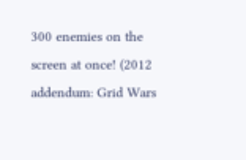300 enemies on the screen at once! (2012 addendum: Grid Wars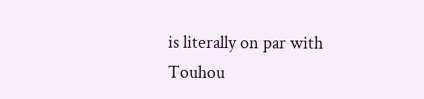is literally on par with Touhou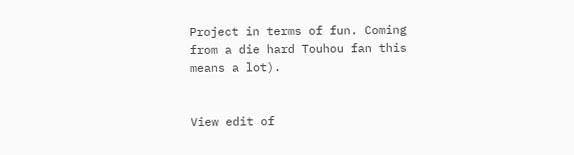Project in terms of fun. Coming from a die hard Touhou fan this means a lot).


View edit of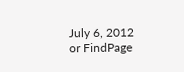July 6, 2012 or FindPage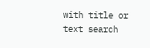with title or text search